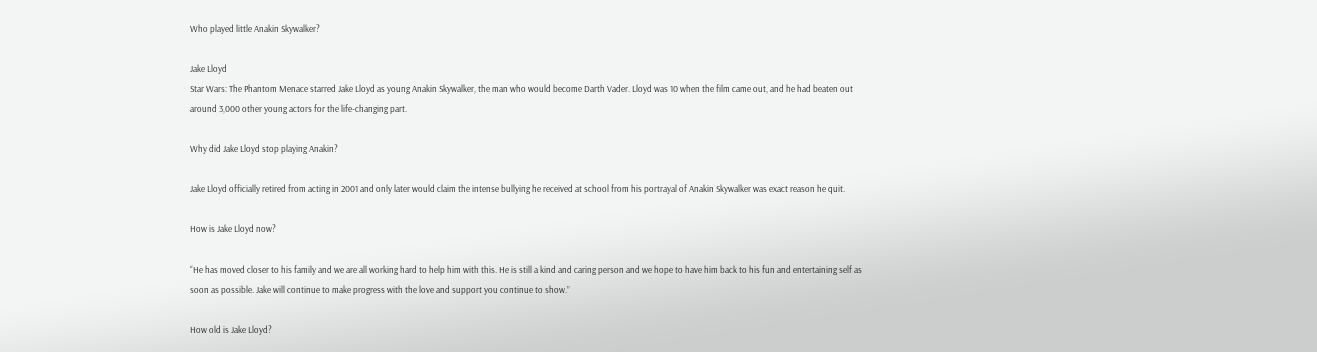Who played little Anakin Skywalker?

Jake Lloyd
Star Wars: The Phantom Menace starred Jake Lloyd as young Anakin Skywalker, the man who would become Darth Vader. Lloyd was 10 when the film came out, and he had beaten out around 3,000 other young actors for the life-changing part.

Why did Jake Lloyd stop playing Anakin?

Jake Lloyd officially retired from acting in 2001 and only later would claim the intense bullying he received at school from his portrayal of Anakin Skywalker was exact reason he quit.

How is Jake Lloyd now?

“He has moved closer to his family and we are all working hard to help him with this. He is still a kind and caring person and we hope to have him back to his fun and entertaining self as soon as possible. Jake will continue to make progress with the love and support you continue to show.”

How old is Jake Lloyd?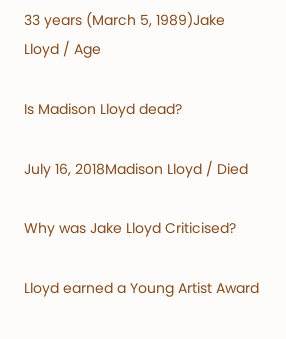33 years (March 5, 1989)Jake Lloyd / Age

Is Madison Lloyd dead?

July 16, 2018Madison Lloyd / Died

Why was Jake Lloyd Criticised?

Lloyd earned a Young Artist Award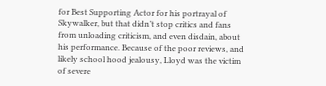for Best Supporting Actor for his portrayal of Skywalker, but that didn’t stop critics and fans from unloading criticism, and even disdain, about his performance. Because of the poor reviews, and likely school hood jealousy, Lloyd was the victim of severe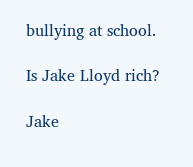bullying at school.

Is Jake Lloyd rich?

Jake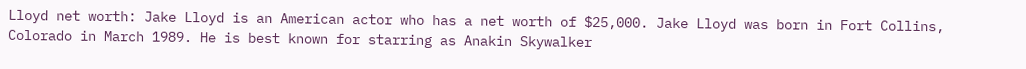Lloyd net worth: Jake Lloyd is an American actor who has a net worth of $25,000. Jake Lloyd was born in Fort Collins, Colorado in March 1989. He is best known for starring as Anakin Skywalker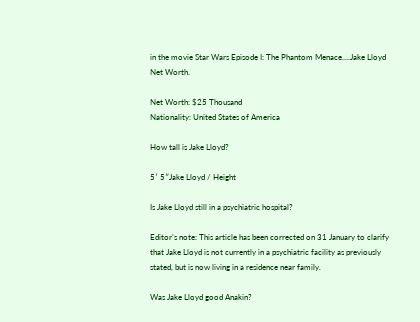in the movie Star Wars Episode I: The Phantom Menace….Jake Lloyd Net Worth.

Net Worth: $25 Thousand
Nationality: United States of America

How tall is Jake Lloyd?

5′ 5″Jake Lloyd / Height

Is Jake Lloyd still in a psychiatric hospital?

Editor’s note: This article has been corrected on 31 January to clarify that Jake Lloyd is not currently in a psychiatric facility as previously stated, but is now living in a residence near family.

Was Jake Lloyd good Anakin?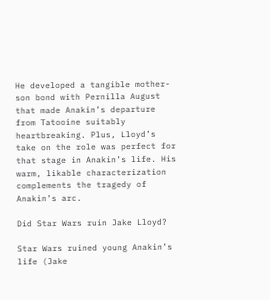He developed a tangible mother-son bond with Pernilla August that made Anakin’s departure from Tatooine suitably heartbreaking. Plus, Lloyd’s take on the role was perfect for that stage in Anakin’s life. His warm, likable characterization complements the tragedy of Anakin’s arc.

Did Star Wars ruin Jake Lloyd?

Star Wars ruined young Anakin’s life (Jake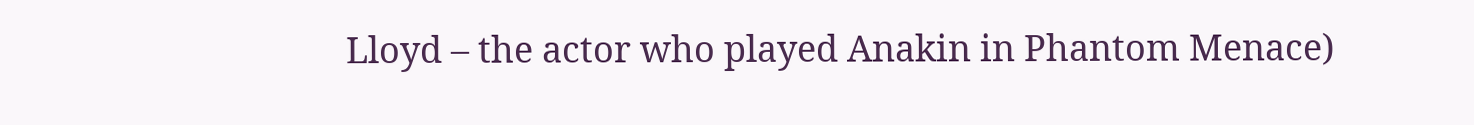Lloyd – the actor who played Anakin in Phantom Menace)